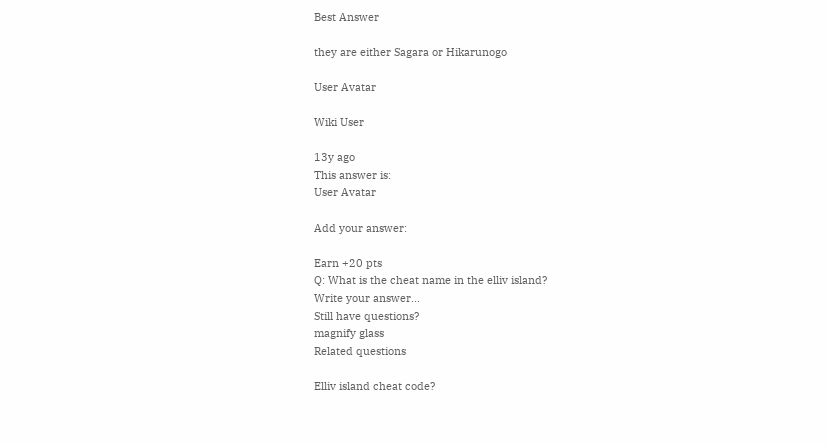Best Answer

they are either Sagara or Hikarunogo

User Avatar

Wiki User

13y ago
This answer is:
User Avatar

Add your answer:

Earn +20 pts
Q: What is the cheat name in the elliv island?
Write your answer...
Still have questions?
magnify glass
Related questions

Elliv island cheat code?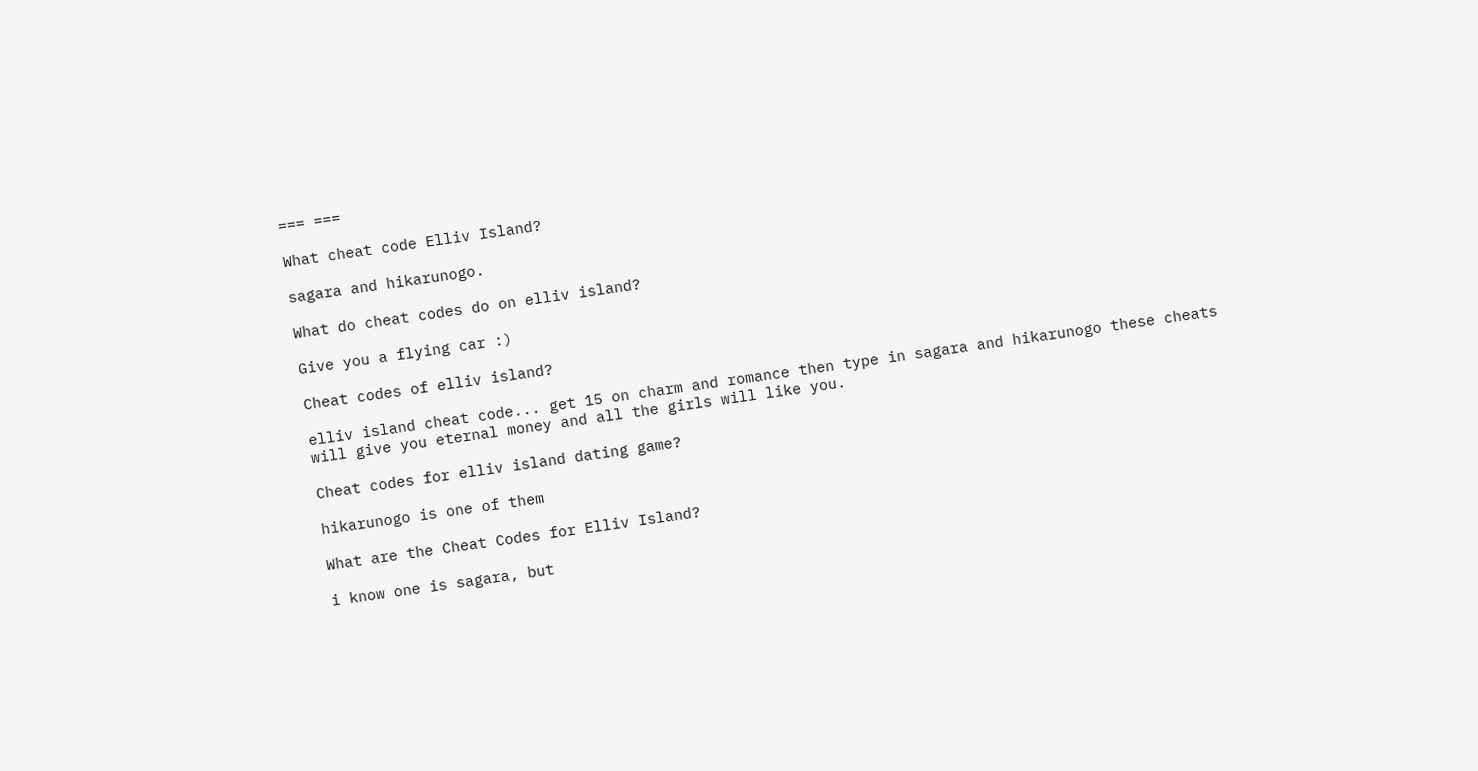=== ===

What cheat code Elliv Island?

sagara and hikarunogo.

What do cheat codes do on elliv island?

Give you a flying car :)

Cheat codes of elliv island?

elliv island cheat code... get 15 on charm and romance then type in sagara and hikarunogo these cheats will give you eternal money and all the girls will like you.

Cheat codes for elliv island dating game?

hikarunogo is one of them

What are the Cheat Codes for Elliv Island?

i know one is sagara, but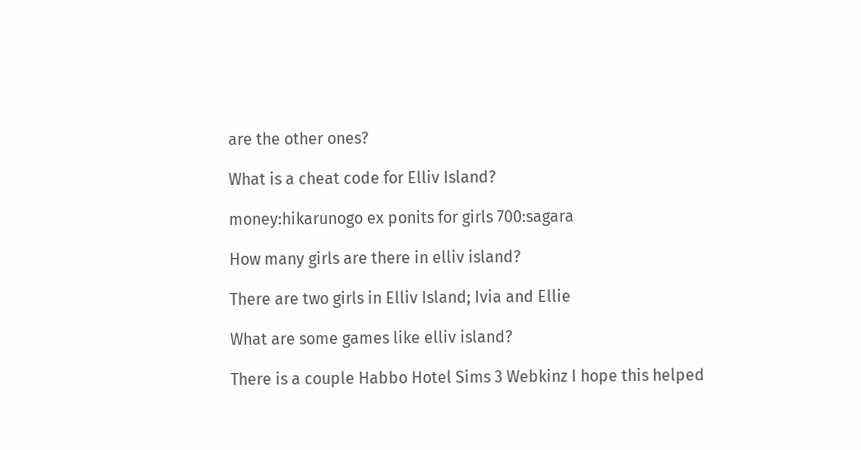are the other ones?

What is a cheat code for Elliv Island?

money:hikarunogo ex ponits for girls 700:sagara

How many girls are there in elliv island?

There are two girls in Elliv Island; Ivia and Ellie

What are some games like elliv island?

There is a couple Habbo Hotel Sims 3 Webkinz I hope this helped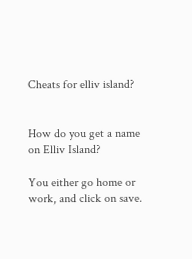Cheats for elliv island?


How do you get a name on Elliv Island?

You either go home or work, and click on save.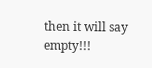then it will say empty!!!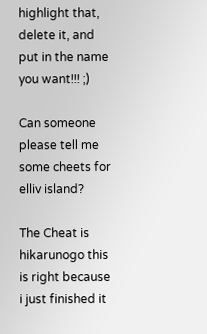highlight that, delete it, and put in the name you want!!! ;)

Can someone please tell me some cheets for elliv island?

The Cheat is hikarunogo this is right because i just finished it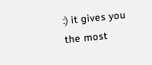:) it gives you the most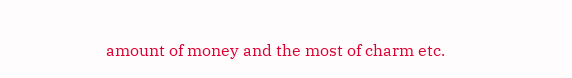amount of money and the most of charm etc.